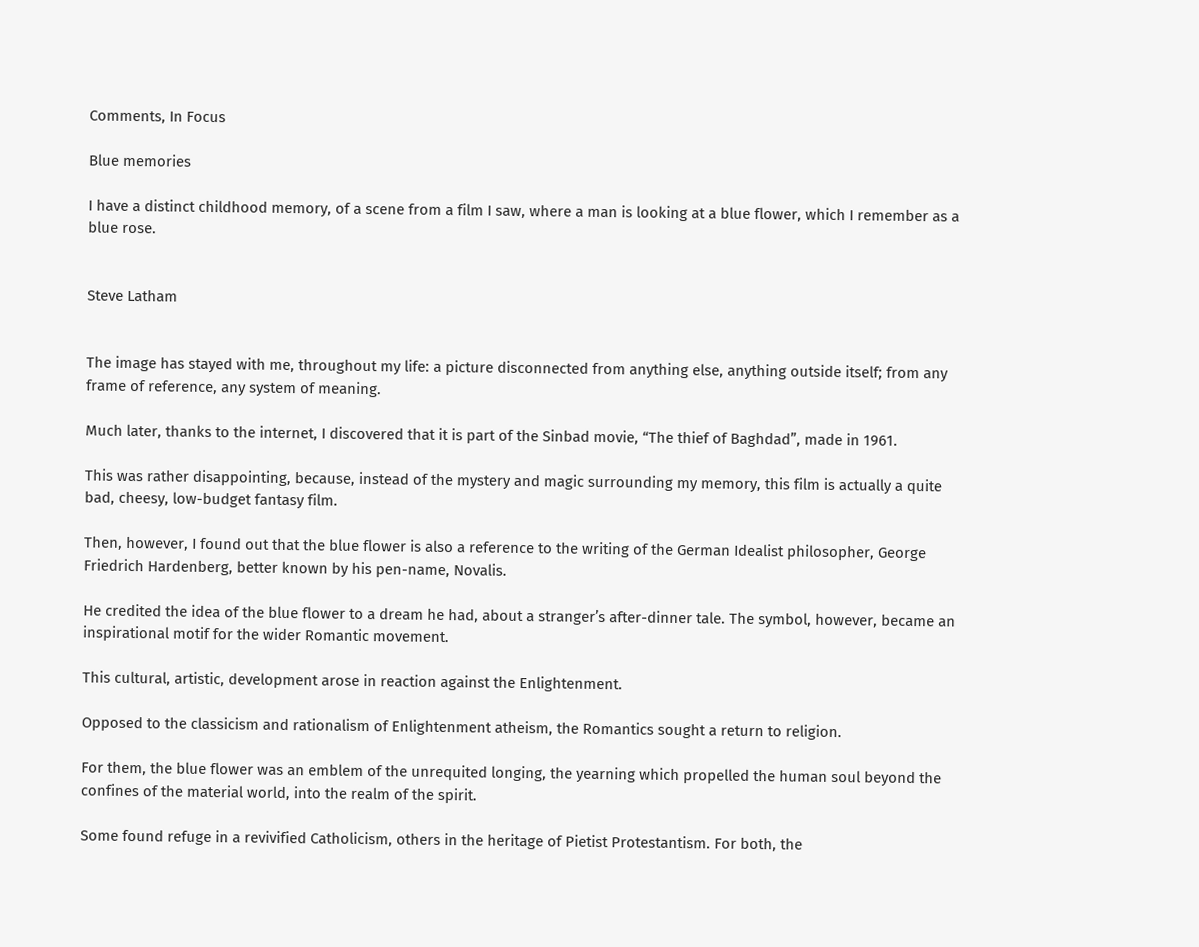Comments, In Focus

Blue memories

I have a distinct childhood memory, of a scene from a film I saw, where a man is looking at a blue flower, which I remember as a blue rose.


Steve Latham


The image has stayed with me, throughout my life: a picture disconnected from anything else, anything outside itself; from any frame of reference, any system of meaning.

Much later, thanks to the internet, I discovered that it is part of the Sinbad movie, “The thief of Baghdad”, made in 1961.

This was rather disappointing, because, instead of the mystery and magic surrounding my memory, this film is actually a quite bad, cheesy, low-budget fantasy film.

Then, however, I found out that the blue flower is also a reference to the writing of the German Idealist philosopher, George Friedrich Hardenberg, better known by his pen-name, Novalis.

He credited the idea of the blue flower to a dream he had, about a stranger’s after-dinner tale. The symbol, however, became an inspirational motif for the wider Romantic movement.

This cultural, artistic, development arose in reaction against the Enlightenment.

Opposed to the classicism and rationalism of Enlightenment atheism, the Romantics sought a return to religion.

For them, the blue flower was an emblem of the unrequited longing, the yearning which propelled the human soul beyond the confines of the material world, into the realm of the spirit.

Some found refuge in a revivified Catholicism, others in the heritage of Pietist Protestantism. For both, the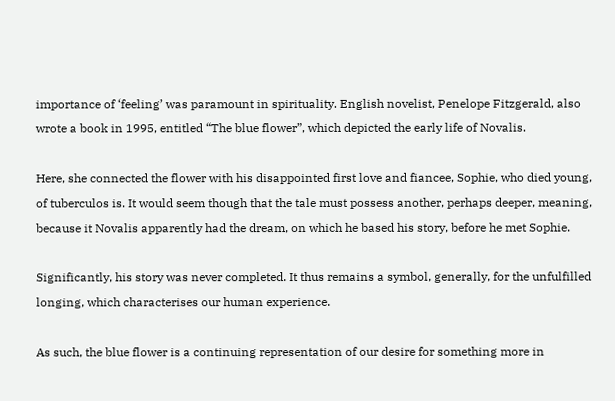importance of ‘feeling’ was paramount in spirituality. English novelist, Penelope Fitzgerald, also wrote a book in 1995, entitled “The blue flower”, which depicted the early life of Novalis.

Here, she connected the flower with his disappointed first love and fiancee, Sophie, who died young, of tuberculos is. It would seem though that the tale must possess another, perhaps deeper, meaning, because it Novalis apparently had the dream, on which he based his story, before he met Sophie.

Significantly, his story was never completed. It thus remains a symbol, generally, for the unfulfilled longing, which characterises our human experience.

As such, the blue flower is a continuing representation of our desire for something more in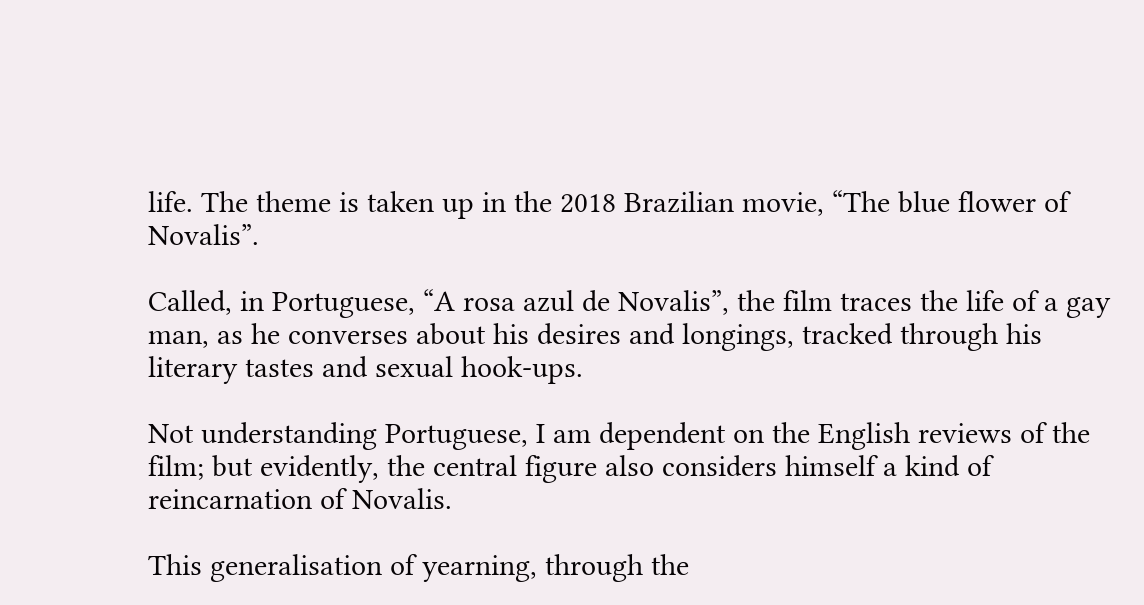life. The theme is taken up in the 2018 Brazilian movie, “The blue flower of Novalis”.

Called, in Portuguese, “A rosa azul de Novalis”, the film traces the life of a gay man, as he converses about his desires and longings, tracked through his literary tastes and sexual hook-ups.

Not understanding Portuguese, I am dependent on the English reviews of the film; but evidently, the central figure also considers himself a kind of reincarnation of Novalis.

This generalisation of yearning, through the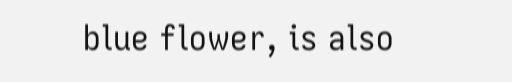blue flower, is also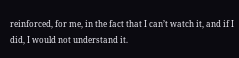reinforced, for me, in the fact that I can’t watch it, and if I did, I would not understand it.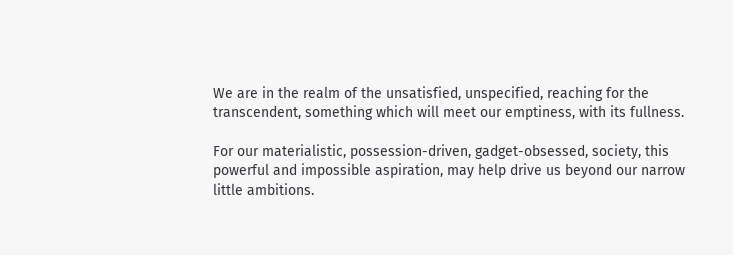We are in the realm of the unsatisfied, unspecified, reaching for the transcendent, something which will meet our emptiness, with its fullness.

For our materialistic, possession-driven, gadget-obsessed, society, this powerful and impossible aspiration, may help drive us beyond our narrow little ambitions.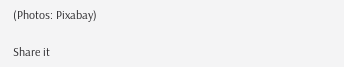(Photos: Pixabay)

Share it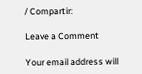/ Compartir:

Leave a Comment

Your email address will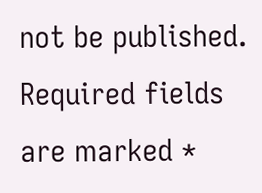not be published. Required fields are marked *